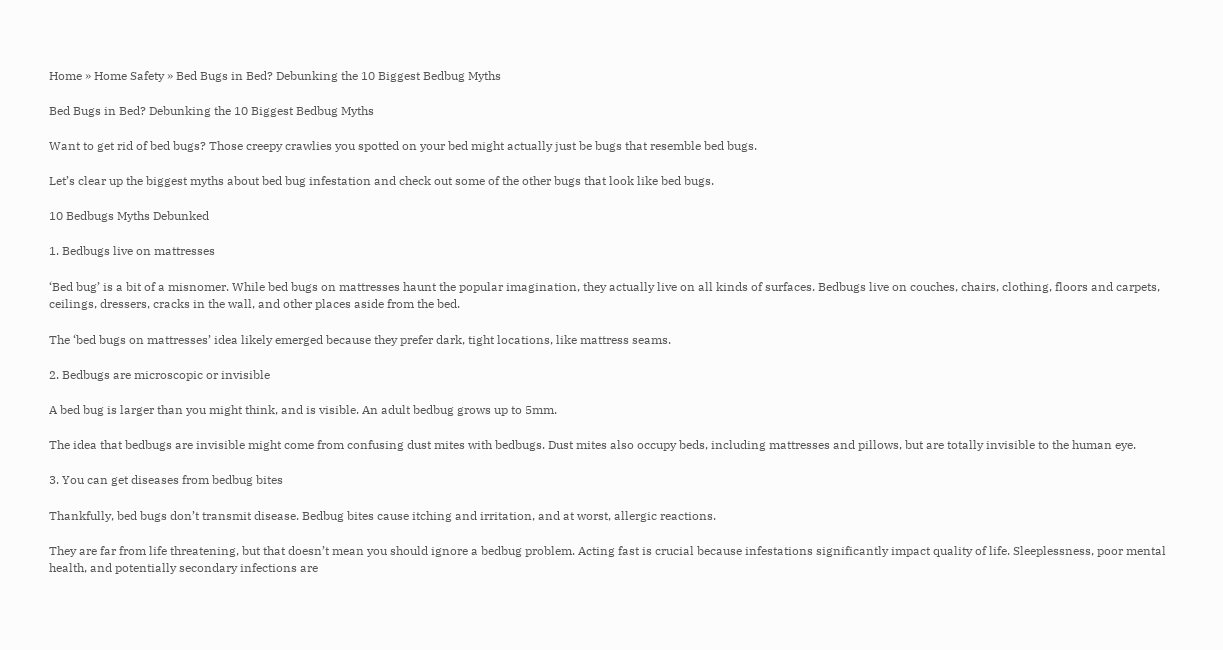Home » Home Safety » Bed Bugs in Bed? Debunking the 10 Biggest Bedbug Myths

Bed Bugs in Bed? Debunking the 10 Biggest Bedbug Myths

Want to get rid of bed bugs? Those creepy crawlies you spotted on your bed might actually just be bugs that resemble bed bugs.

Let’s clear up the biggest myths about bed bug infestation and check out some of the other bugs that look like bed bugs.

10 Bedbugs Myths Debunked

1. Bedbugs live on mattresses

‘Bed bug’ is a bit of a misnomer. While bed bugs on mattresses haunt the popular imagination, they actually live on all kinds of surfaces. Bedbugs live on couches, chairs, clothing, floors and carpets, ceilings, dressers, cracks in the wall, and other places aside from the bed.

The ‘bed bugs on mattresses’ idea likely emerged because they prefer dark, tight locations, like mattress seams.

2. Bedbugs are microscopic or invisible

A bed bug is larger than you might think, and is visible. An adult bedbug grows up to 5mm.

The idea that bedbugs are invisible might come from confusing dust mites with bedbugs. Dust mites also occupy beds, including mattresses and pillows, but are totally invisible to the human eye.

3. You can get diseases from bedbug bites

Thankfully, bed bugs don’t transmit disease. Bedbug bites cause itching and irritation, and at worst, allergic reactions.

They are far from life threatening, but that doesn’t mean you should ignore a bedbug problem. Acting fast is crucial because infestations significantly impact quality of life. Sleeplessness, poor mental health, and potentially secondary infections are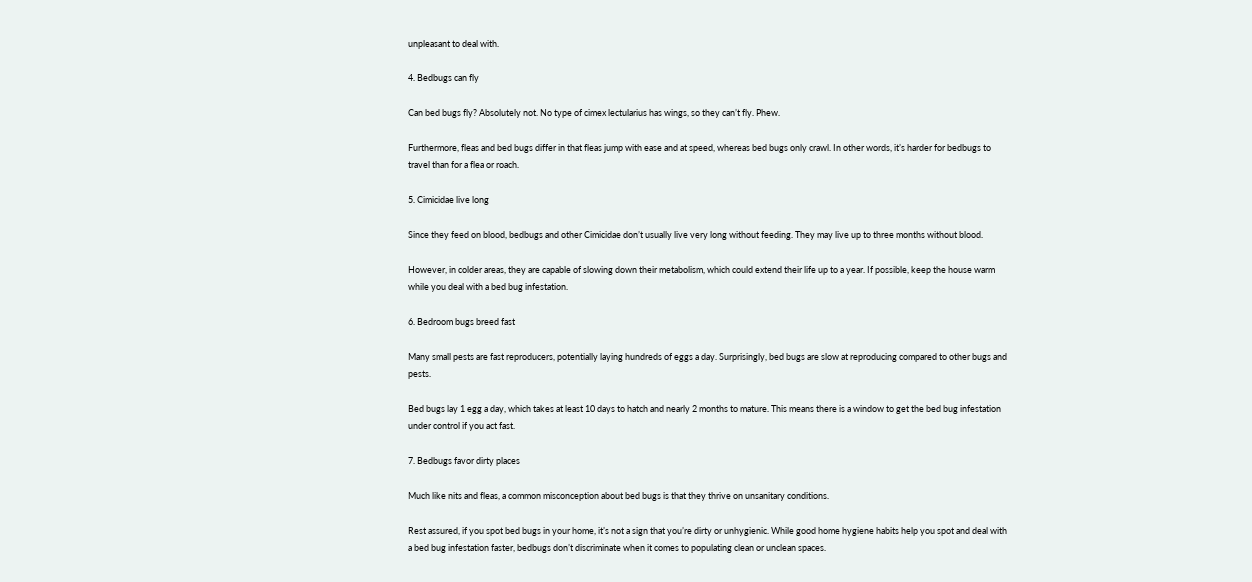unpleasant to deal with.

4. Bedbugs can fly

Can bed bugs fly? Absolutely not. No type of cimex lectularius has wings, so they can’t fly. Phew.

Furthermore, fleas and bed bugs differ in that fleas jump with ease and at speed, whereas bed bugs only crawl. In other words, it’s harder for bedbugs to travel than for a flea or roach.

5. Cimicidae live long

Since they feed on blood, bedbugs and other Cimicidae don’t usually live very long without feeding. They may live up to three months without blood.

However, in colder areas, they are capable of slowing down their metabolism, which could extend their life up to a year. If possible, keep the house warm while you deal with a bed bug infestation.

6. Bedroom bugs breed fast

Many small pests are fast reproducers, potentially laying hundreds of eggs a day. Surprisingly, bed bugs are slow at reproducing compared to other bugs and pests.

Bed bugs lay 1 egg a day, which takes at least 10 days to hatch and nearly 2 months to mature. This means there is a window to get the bed bug infestation under control if you act fast.

7. Bedbugs favor dirty places

Much like nits and fleas, a common misconception about bed bugs is that they thrive on unsanitary conditions.

Rest assured, if you spot bed bugs in your home, it’s not a sign that you’re dirty or unhygienic. While good home hygiene habits help you spot and deal with a bed bug infestation faster, bedbugs don’t discriminate when it comes to populating clean or unclean spaces.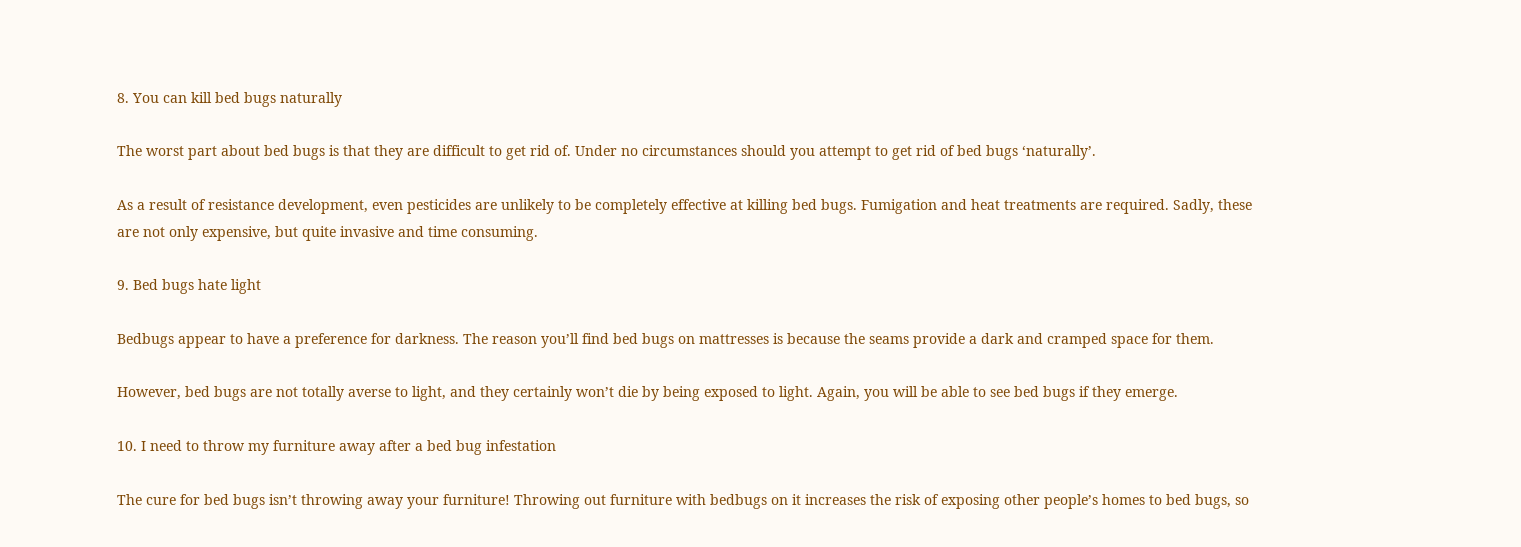8. You can kill bed bugs naturally

The worst part about bed bugs is that they are difficult to get rid of. Under no circumstances should you attempt to get rid of bed bugs ‘naturally’.

As a result of resistance development, even pesticides are unlikely to be completely effective at killing bed bugs. Fumigation and heat treatments are required. Sadly, these are not only expensive, but quite invasive and time consuming.

9. Bed bugs hate light

Bedbugs appear to have a preference for darkness. The reason you’ll find bed bugs on mattresses is because the seams provide a dark and cramped space for them.

However, bed bugs are not totally averse to light, and they certainly won’t die by being exposed to light. Again, you will be able to see bed bugs if they emerge.

10. I need to throw my furniture away after a bed bug infestation

The cure for bed bugs isn’t throwing away your furniture! Throwing out furniture with bedbugs on it increases the risk of exposing other people’s homes to bed bugs, so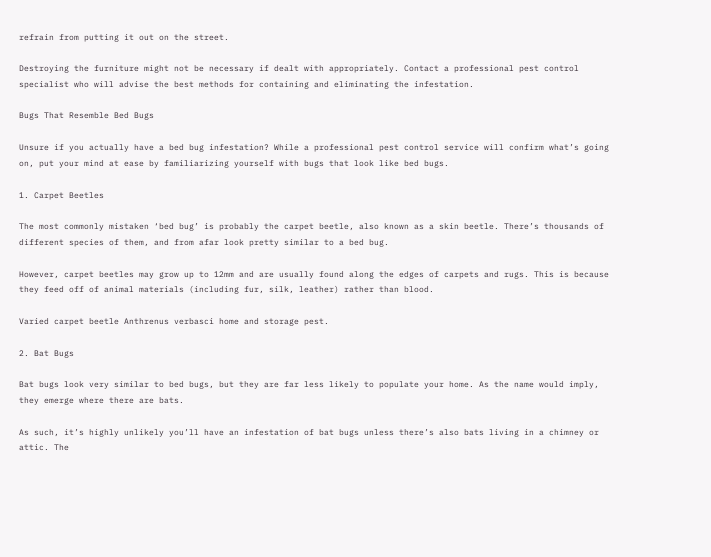refrain from putting it out on the street.

Destroying the furniture might not be necessary if dealt with appropriately. Contact a professional pest control specialist who will advise the best methods for containing and eliminating the infestation.

Bugs That Resemble Bed Bugs

Unsure if you actually have a bed bug infestation? While a professional pest control service will confirm what’s going on, put your mind at ease by familiarizing yourself with bugs that look like bed bugs.

1. Carpet Beetles

The most commonly mistaken ‘bed bug’ is probably the carpet beetle, also known as a skin beetle. There’s thousands of different species of them, and from afar look pretty similar to a bed bug.

However, carpet beetles may grow up to 12mm and are usually found along the edges of carpets and rugs. This is because they feed off of animal materials (including fur, silk, leather) rather than blood.

Varied carpet beetle Anthrenus verbasci home and storage pest.

2. Bat Bugs

Bat bugs look very similar to bed bugs, but they are far less likely to populate your home. As the name would imply, they emerge where there are bats.

As such, it’s highly unlikely you’ll have an infestation of bat bugs unless there’s also bats living in a chimney or attic. The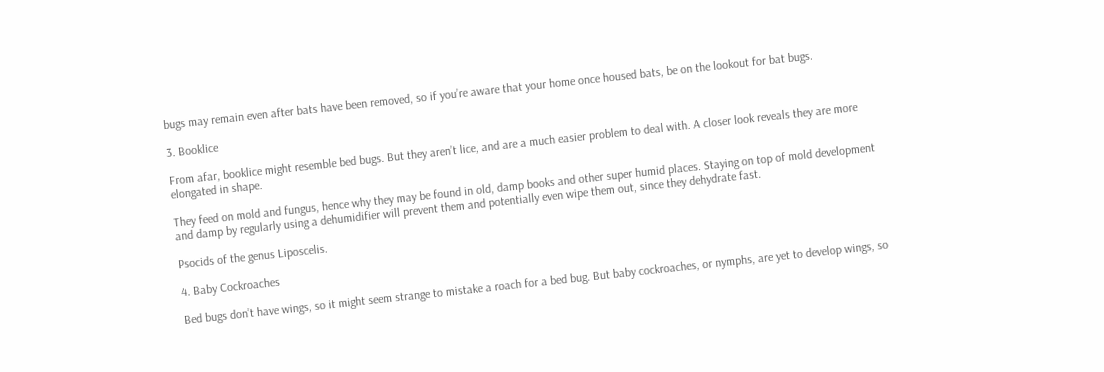bugs may remain even after bats have been removed, so if you’re aware that your home once housed bats, be on the lookout for bat bugs.

3. Booklice

From afar, booklice might resemble bed bugs. But they aren’t lice, and are a much easier problem to deal with. A closer look reveals they are more elongated in shape.

They feed on mold and fungus, hence why they may be found in old, damp books and other super humid places. Staying on top of mold development and damp by regularly using a dehumidifier will prevent them and potentially even wipe them out, since they dehydrate fast.

Psocids of the genus Liposcelis.

4. Baby Cockroaches

Bed bugs don’t have wings, so it might seem strange to mistake a roach for a bed bug. But baby cockroaches, or nymphs, are yet to develop wings, so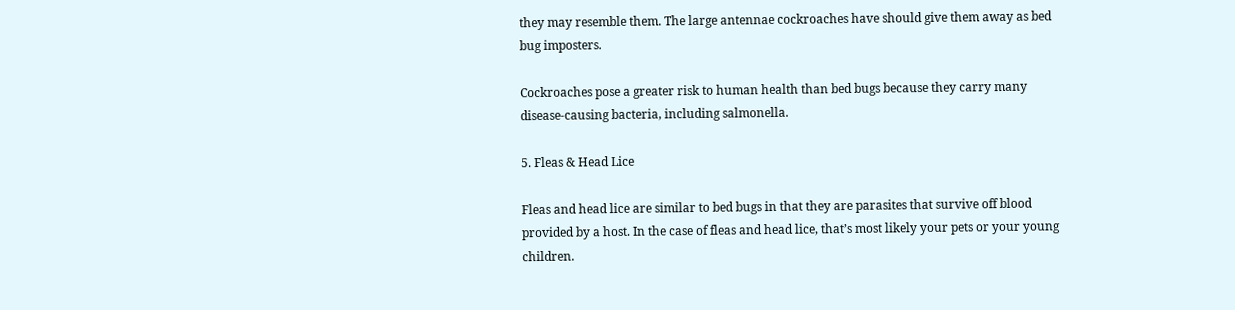they may resemble them. The large antennae cockroaches have should give them away as bed bug imposters.

Cockroaches pose a greater risk to human health than bed bugs because they carry many disease-causing bacteria, including salmonella.

5. Fleas & Head Lice

Fleas and head lice are similar to bed bugs in that they are parasites that survive off blood provided by a host. In the case of fleas and head lice, that’s most likely your pets or your young children.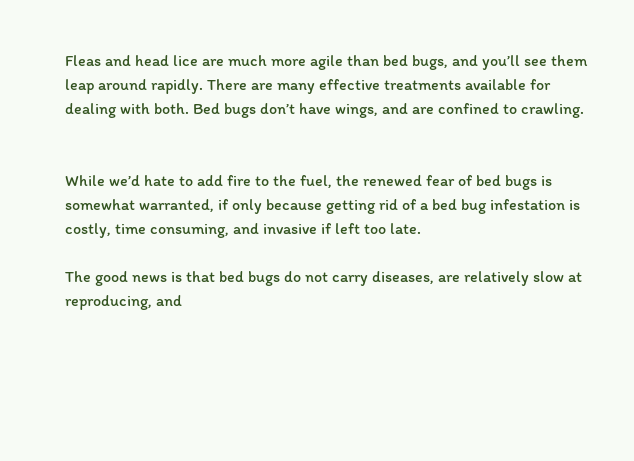Fleas and head lice are much more agile than bed bugs, and you’ll see them leap around rapidly. There are many effective treatments available for dealing with both. Bed bugs don’t have wings, and are confined to crawling.


While we’d hate to add fire to the fuel, the renewed fear of bed bugs is somewhat warranted, if only because getting rid of a bed bug infestation is costly, time consuming, and invasive if left too late.

The good news is that bed bugs do not carry diseases, are relatively slow at reproducing, and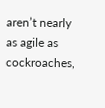aren’t nearly as agile as cockroaches,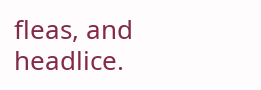fleas, and headlice.